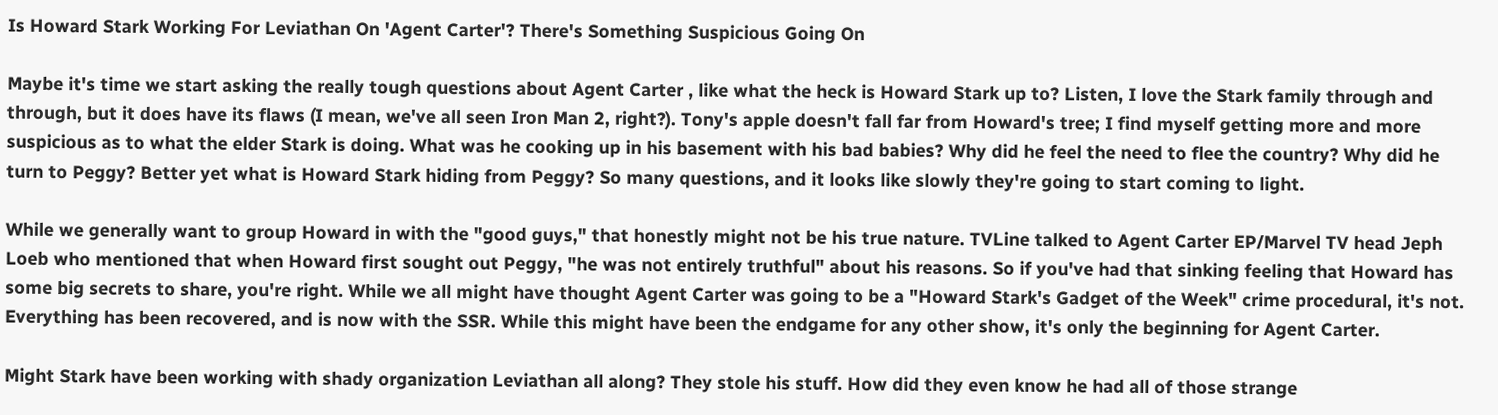Is Howard Stark Working For Leviathan On 'Agent Carter'? There's Something Suspicious Going On

Maybe it's time we start asking the really tough questions about Agent Carter , like what the heck is Howard Stark up to? Listen, I love the Stark family through and through, but it does have its flaws (I mean, we've all seen Iron Man 2, right?). Tony's apple doesn't fall far from Howard's tree; I find myself getting more and more suspicious as to what the elder Stark is doing. What was he cooking up in his basement with his bad babies? Why did he feel the need to flee the country? Why did he turn to Peggy? Better yet what is Howard Stark hiding from Peggy? So many questions, and it looks like slowly they're going to start coming to light.

While we generally want to group Howard in with the "good guys," that honestly might not be his true nature. TVLine talked to Agent Carter EP/Marvel TV head Jeph Loeb who mentioned that when Howard first sought out Peggy, "he was not entirely truthful" about his reasons. So if you've had that sinking feeling that Howard has some big secrets to share, you're right. While we all might have thought Agent Carter was going to be a "Howard Stark's Gadget of the Week" crime procedural, it's not. Everything has been recovered, and is now with the SSR. While this might have been the endgame for any other show, it's only the beginning for Agent Carter.

Might Stark have been working with shady organization Leviathan all along? They stole his stuff. How did they even know he had all of those strange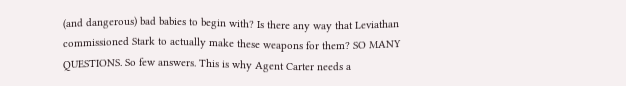(and dangerous) bad babies to begin with? Is there any way that Leviathan commissioned Stark to actually make these weapons for them? SO MANY QUESTIONS. So few answers. This is why Agent Carter needs a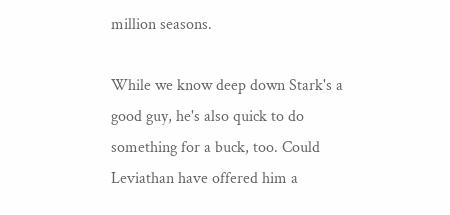million seasons.

While we know deep down Stark's a good guy, he's also quick to do something for a buck, too. Could Leviathan have offered him a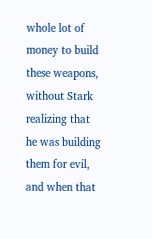whole lot of money to build these weapons, without Stark realizing that he was building them for evil, and when that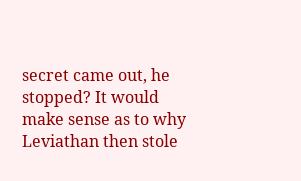secret came out, he stopped? It would make sense as to why Leviathan then stole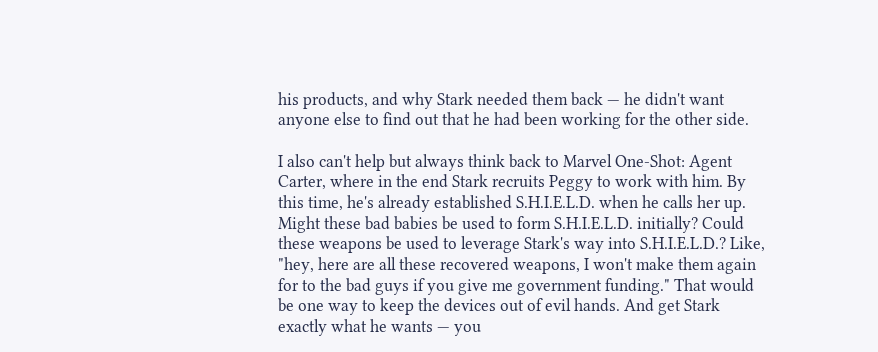his products, and why Stark needed them back — he didn't want anyone else to find out that he had been working for the other side.

I also can't help but always think back to Marvel One-Shot: Agent Carter, where in the end Stark recruits Peggy to work with him. By this time, he's already established S.H.I.E.L.D. when he calls her up. Might these bad babies be used to form S.H.I.E.L.D. initially? Could these weapons be used to leverage Stark's way into S.H.I.E.L.D.? Like, "hey, here are all these recovered weapons, I won't make them again for to the bad guys if you give me government funding." That would be one way to keep the devices out of evil hands. And get Stark exactly what he wants — you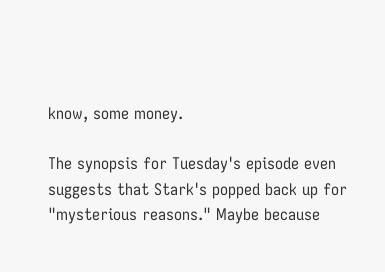know, some money.

The synopsis for Tuesday's episode even suggests that Stark's popped back up for "mysterious reasons." Maybe because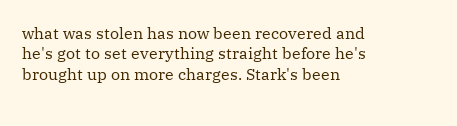what was stolen has now been recovered and he's got to set everything straight before he's brought up on more charges. Stark's been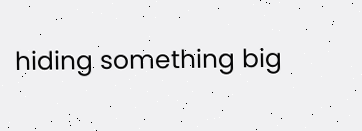hiding something big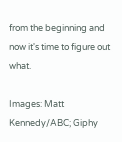from the beginning and now it's time to figure out what.

Images: Matt Kennedy/ABC; Giphy